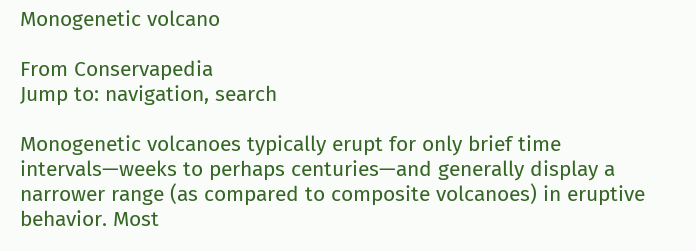Monogenetic volcano

From Conservapedia
Jump to: navigation, search

Monogenetic volcanoes typically erupt for only brief time intervals—weeks to perhaps centuries—and generally display a narrower range (as compared to composite volcanoes) in eruptive behavior. Most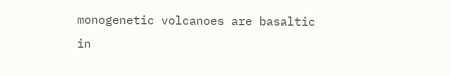monogenetic volcanoes are basaltic in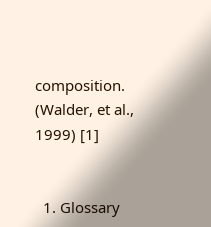composition. (Walder, et al., 1999) [1]


  1. Glossary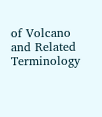of Volcano and Related Terminology